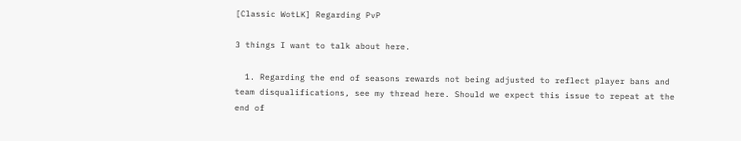[Classic WotLK] Regarding PvP

3 things I want to talk about here.

  1. Regarding the end of seasons rewards not being adjusted to reflect player bans and team disqualifications, see my thread here. Should we expect this issue to repeat at the end of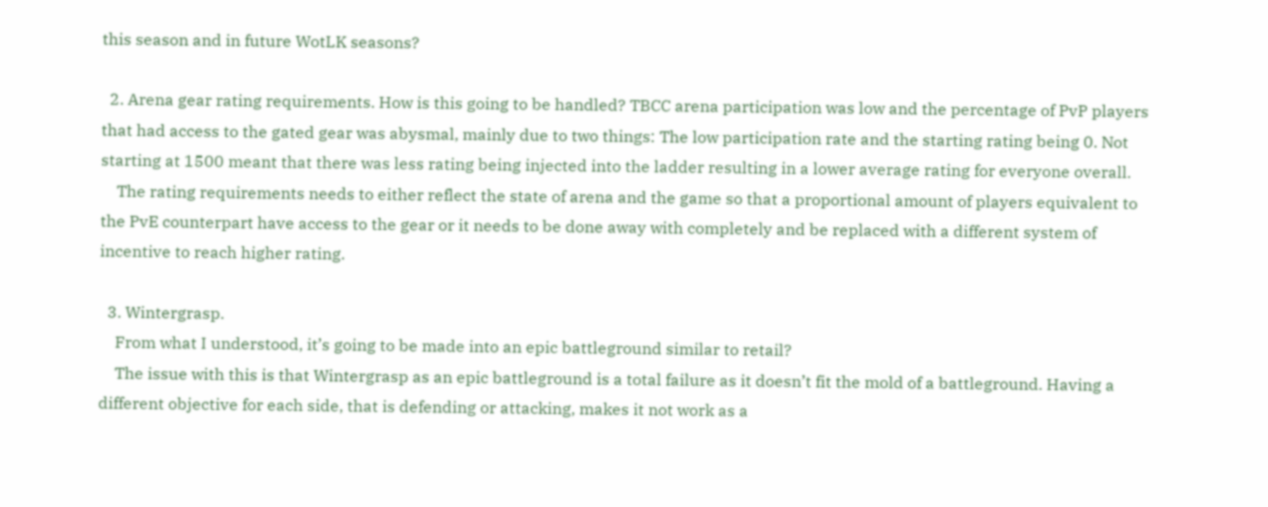this season and in future WotLK seasons?

  2. Arena gear rating requirements. How is this going to be handled? TBCC arena participation was low and the percentage of PvP players that had access to the gated gear was abysmal, mainly due to two things: The low participation rate and the starting rating being 0. Not starting at 1500 meant that there was less rating being injected into the ladder resulting in a lower average rating for everyone overall.
    The rating requirements needs to either reflect the state of arena and the game so that a proportional amount of players equivalent to the PvE counterpart have access to the gear or it needs to be done away with completely and be replaced with a different system of incentive to reach higher rating.

  3. Wintergrasp.
    From what I understood, it’s going to be made into an epic battleground similar to retail?
    The issue with this is that Wintergrasp as an epic battleground is a total failure as it doesn’t fit the mold of a battleground. Having a different objective for each side, that is defending or attacking, makes it not work as a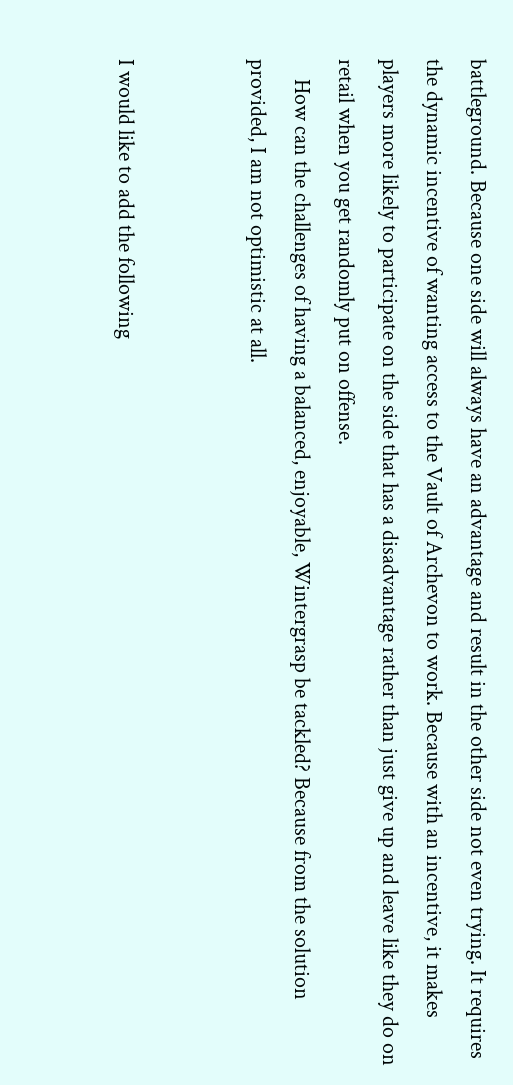battleground. Because one side will always have an advantage and result in the other side not even trying. It requires the dynamic incentive of wanting access to the Vault of Archevon to work. Because with an incentive, it makes players more likely to participate on the side that has a disadvantage rather than just give up and leave like they do on retail when you get randomly put on offense.
    How can the challenges of having a balanced, enjoyable, Wintergrasp be tackled? Because from the solution provided, I am not optimistic at all.


I would like to add the following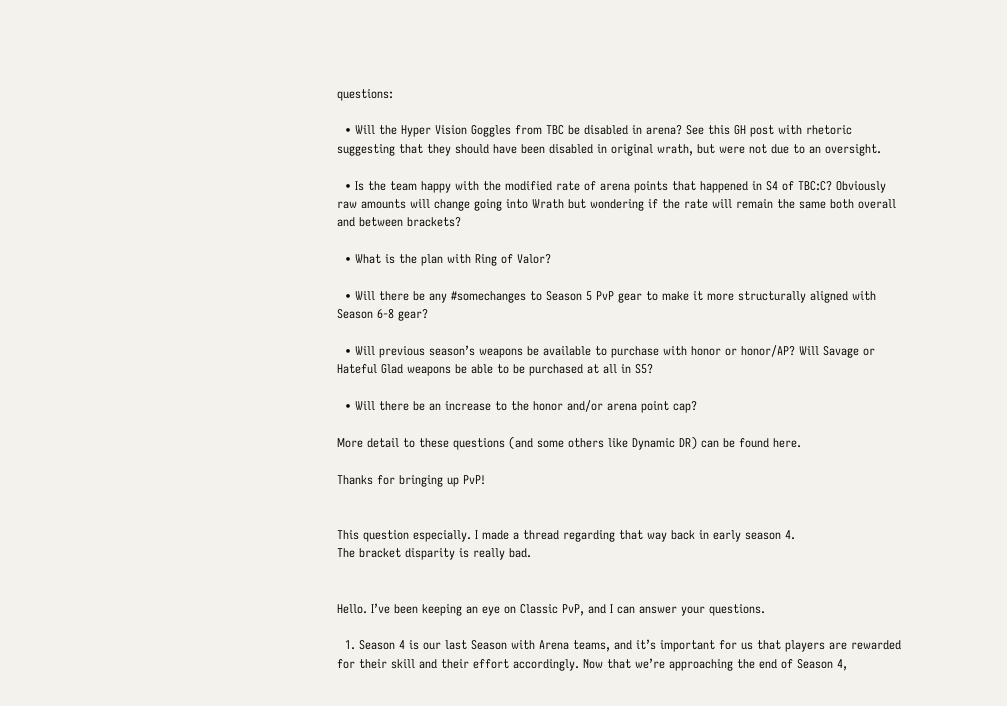questions:

  • Will the Hyper Vision Goggles from TBC be disabled in arena? See this GH post with rhetoric suggesting that they should have been disabled in original wrath, but were not due to an oversight.

  • Is the team happy with the modified rate of arena points that happened in S4 of TBC:C? Obviously raw amounts will change going into Wrath but wondering if the rate will remain the same both overall and between brackets?

  • What is the plan with Ring of Valor?

  • Will there be any #somechanges to Season 5 PvP gear to make it more structurally aligned with Season 6-8 gear?

  • Will previous season’s weapons be available to purchase with honor or honor/AP? Will Savage or Hateful Glad weapons be able to be purchased at all in S5?

  • Will there be an increase to the honor and/or arena point cap?

More detail to these questions (and some others like Dynamic DR) can be found here.

Thanks for bringing up PvP!


This question especially. I made a thread regarding that way back in early season 4.
The bracket disparity is really bad.


Hello. I’ve been keeping an eye on Classic PvP, and I can answer your questions.

  1. Season 4 is our last Season with Arena teams, and it’s important for us that players are rewarded for their skill and their effort accordingly. Now that we’re approaching the end of Season 4,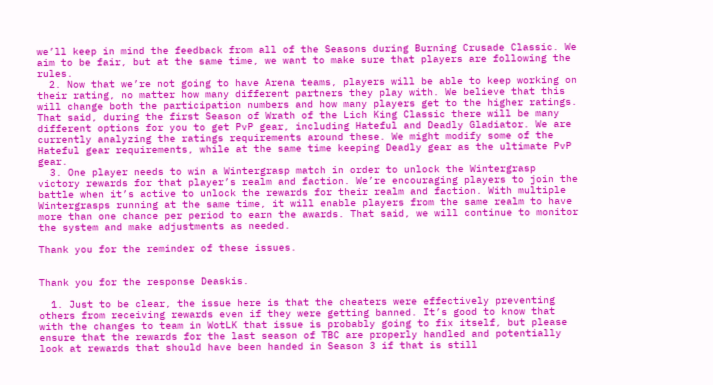we’ll keep in mind the feedback from all of the Seasons during Burning Crusade Classic. We aim to be fair, but at the same time, we want to make sure that players are following the rules.
  2. Now that we’re not going to have Arena teams, players will be able to keep working on their rating, no matter how many different partners they play with. We believe that this will change both the participation numbers and how many players get to the higher ratings. That said, during the first Season of Wrath of the Lich King Classic there will be many different options for you to get PvP gear, including Hateful and Deadly Gladiator. We are currently analyzing the ratings requirements around these. We might modify some of the Hateful gear requirements, while at the same time keeping Deadly gear as the ultimate PvP gear.
  3. One player needs to win a Wintergrasp match in order to unlock the Wintergrasp victory rewards for that player’s realm and faction. We’re encouraging players to join the battle when it’s active to unlock the rewards for their realm and faction. With multiple Wintergrasps running at the same time, it will enable players from the same realm to have more than one chance per period to earn the awards. That said, we will continue to monitor the system and make adjustments as needed.

Thank you for the reminder of these issues.


Thank you for the response Deaskis.

  1. Just to be clear, the issue here is that the cheaters were effectively preventing others from receiving rewards even if they were getting banned. It’s good to know that with the changes to team in WotLK that issue is probably going to fix itself, but please ensure that the rewards for the last season of TBC are properly handled and potentially look at rewards that should have been handed in Season 3 if that is still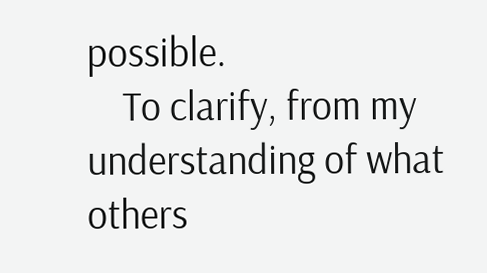possible.
    To clarify, from my understanding of what others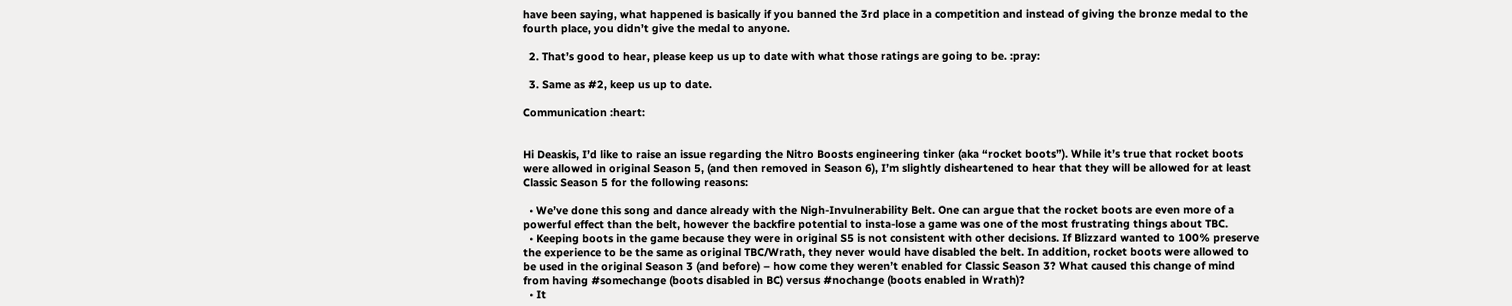have been saying, what happened is basically if you banned the 3rd place in a competition and instead of giving the bronze medal to the fourth place, you didn’t give the medal to anyone.

  2. That’s good to hear, please keep us up to date with what those ratings are going to be. :pray:

  3. Same as #2, keep us up to date.

Communication :heart:


Hi Deaskis, I’d like to raise an issue regarding the Nitro Boosts engineering tinker (aka “rocket boots”). While it’s true that rocket boots were allowed in original Season 5, (and then removed in Season 6), I’m slightly disheartened to hear that they will be allowed for at least Classic Season 5 for the following reasons:

  • We’ve done this song and dance already with the Nigh-Invulnerability Belt. One can argue that the rocket boots are even more of a powerful effect than the belt, however the backfire potential to insta-lose a game was one of the most frustrating things about TBC.
  • Keeping boots in the game because they were in original S5 is not consistent with other decisions. If Blizzard wanted to 100% preserve the experience to be the same as original TBC/Wrath, they never would have disabled the belt. In addition, rocket boots were allowed to be used in the original Season 3 (and before) – how come they weren’t enabled for Classic Season 3? What caused this change of mind from having #somechange (boots disabled in BC) versus #nochange (boots enabled in Wrath)?
  • It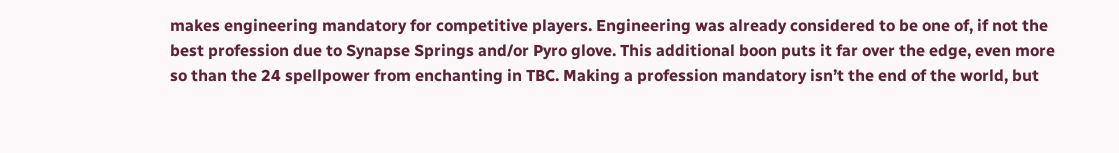makes engineering mandatory for competitive players. Engineering was already considered to be one of, if not the best profession due to Synapse Springs and/or Pyro glove. This additional boon puts it far over the edge, even more so than the 24 spellpower from enchanting in TBC. Making a profession mandatory isn’t the end of the world, but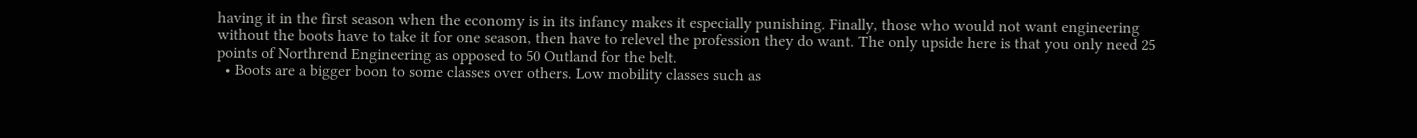having it in the first season when the economy is in its infancy makes it especially punishing. Finally, those who would not want engineering without the boots have to take it for one season, then have to relevel the profession they do want. The only upside here is that you only need 25 points of Northrend Engineering as opposed to 50 Outland for the belt.
  • Boots are a bigger boon to some classes over others. Low mobility classes such as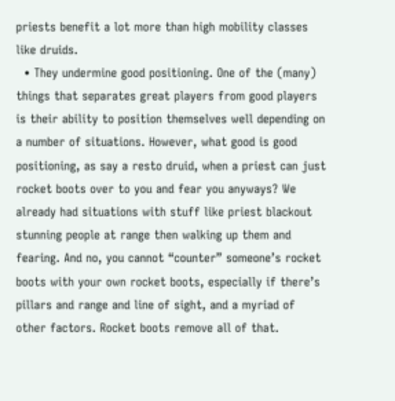priests benefit a lot more than high mobility classes like druids.
  • They undermine good positioning. One of the (many) things that separates great players from good players is their ability to position themselves well depending on a number of situations. However, what good is good positioning, as say a resto druid, when a priest can just rocket boots over to you and fear you anyways? We already had situations with stuff like priest blackout stunning people at range then walking up them and fearing. And no, you cannot “counter” someone’s rocket boots with your own rocket boots, especially if there’s pillars and range and line of sight, and a myriad of other factors. Rocket boots remove all of that.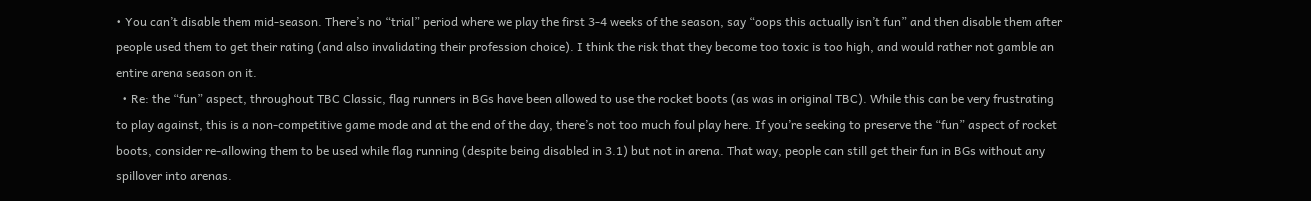• You can’t disable them mid-season. There’s no “trial” period where we play the first 3-4 weeks of the season, say “oops this actually isn’t fun” and then disable them after people used them to get their rating (and also invalidating their profession choice). I think the risk that they become too toxic is too high, and would rather not gamble an entire arena season on it.
  • Re: the “fun” aspect, throughout TBC Classic, flag runners in BGs have been allowed to use the rocket boots (as was in original TBC). While this can be very frustrating to play against, this is a non-competitive game mode and at the end of the day, there’s not too much foul play here. If you’re seeking to preserve the “fun” aspect of rocket boots, consider re-allowing them to be used while flag running (despite being disabled in 3.1) but not in arena. That way, people can still get their fun in BGs without any spillover into arenas.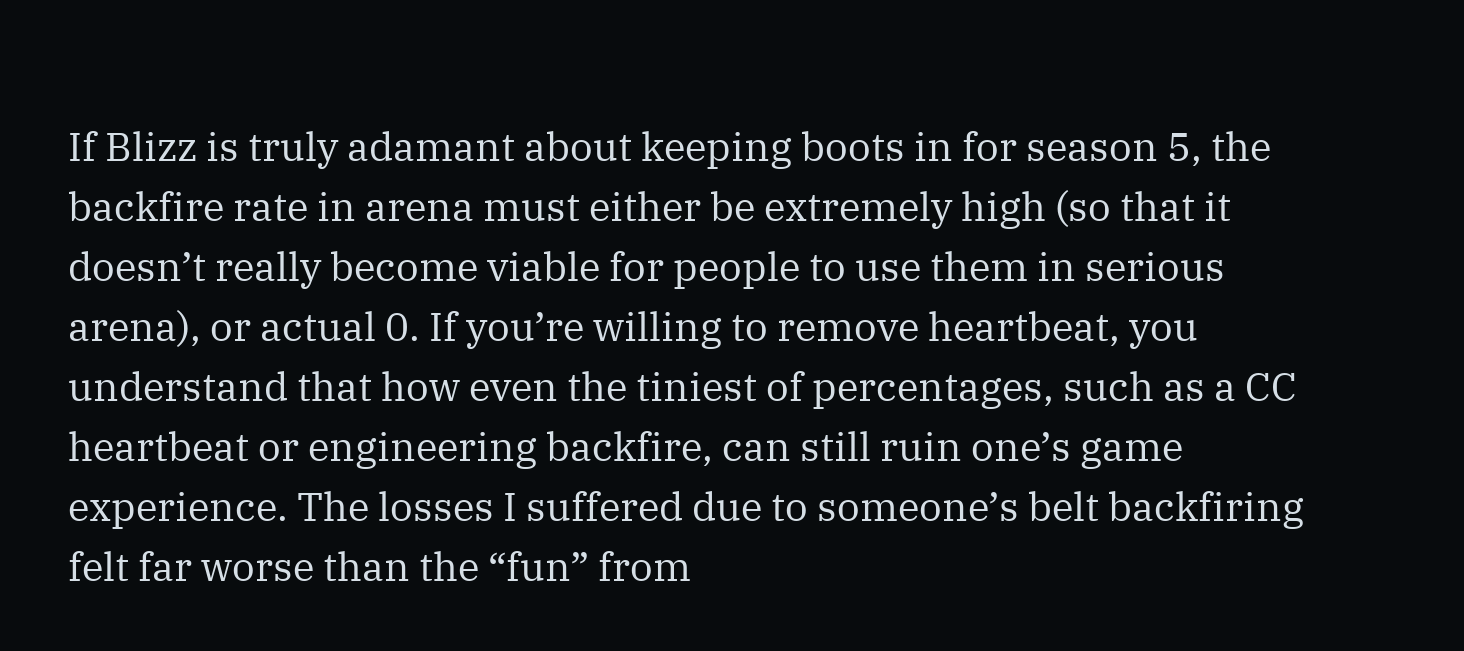If Blizz is truly adamant about keeping boots in for season 5, the backfire rate in arena must either be extremely high (so that it doesn’t really become viable for people to use them in serious arena), or actual 0. If you’re willing to remove heartbeat, you understand that how even the tiniest of percentages, such as a CC heartbeat or engineering backfire, can still ruin one’s game experience. The losses I suffered due to someone’s belt backfiring felt far worse than the “fun” from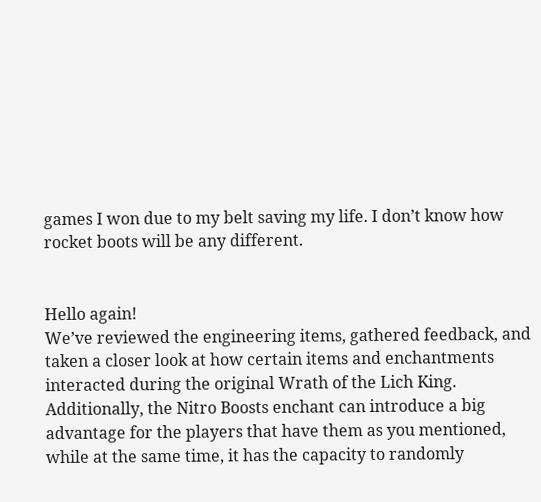games I won due to my belt saving my life. I don’t know how rocket boots will be any different.


Hello again!
We’ve reviewed the engineering items, gathered feedback, and taken a closer look at how certain items and enchantments interacted during the original Wrath of the Lich King. Additionally, the Nitro Boosts enchant can introduce a big advantage for the players that have them as you mentioned, while at the same time, it has the capacity to randomly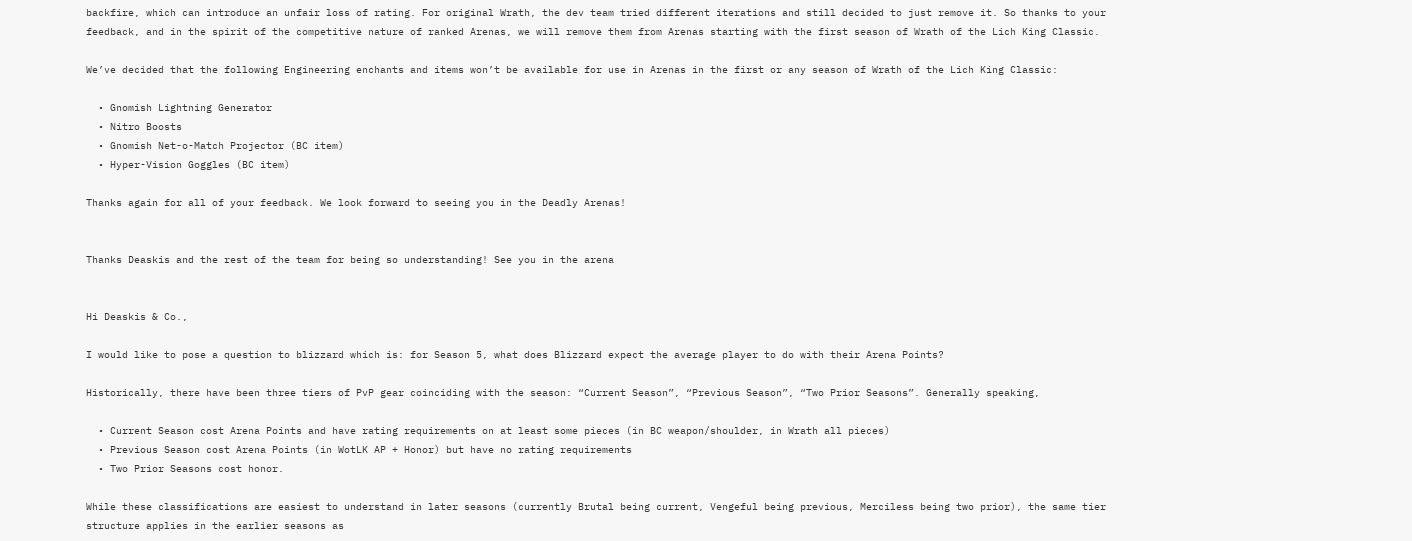backfire, which can introduce an unfair loss of rating. For original Wrath, the dev team tried different iterations and still decided to just remove it. So thanks to your feedback, and in the spirit of the competitive nature of ranked Arenas, we will remove them from Arenas starting with the first season of Wrath of the Lich King Classic.

We’ve decided that the following Engineering enchants and items won’t be available for use in Arenas in the first or any season of Wrath of the Lich King Classic:

  • Gnomish Lightning Generator
  • Nitro Boosts
  • Gnomish Net-o-Match Projector (BC item)
  • Hyper-Vision Goggles (BC item)

Thanks again for all of your feedback. We look forward to seeing you in the Deadly Arenas!


Thanks Deaskis and the rest of the team for being so understanding! See you in the arena


Hi Deaskis & Co.,

I would like to pose a question to blizzard which is: for Season 5, what does Blizzard expect the average player to do with their Arena Points?

Historically, there have been three tiers of PvP gear coinciding with the season: “Current Season”, “Previous Season”, “Two Prior Seasons”. Generally speaking,

  • Current Season cost Arena Points and have rating requirements on at least some pieces (in BC weapon/shoulder, in Wrath all pieces)
  • Previous Season cost Arena Points (in WotLK AP + Honor) but have no rating requirements
  • Two Prior Seasons cost honor.

While these classifications are easiest to understand in later seasons (currently Brutal being current, Vengeful being previous, Merciless being two prior), the same tier structure applies in the earlier seasons as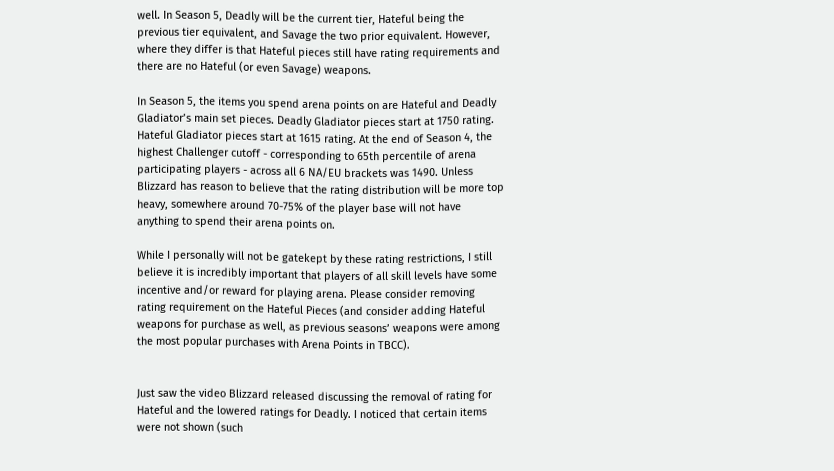well. In Season 5, Deadly will be the current tier, Hateful being the previous tier equivalent, and Savage the two prior equivalent. However, where they differ is that Hateful pieces still have rating requirements and there are no Hateful (or even Savage) weapons.

In Season 5, the items you spend arena points on are Hateful and Deadly Gladiator’s main set pieces. Deadly Gladiator pieces start at 1750 rating. Hateful Gladiator pieces start at 1615 rating. At the end of Season 4, the highest Challenger cutoff - corresponding to 65th percentile of arena participating players - across all 6 NA/EU brackets was 1490. Unless Blizzard has reason to believe that the rating distribution will be more top heavy, somewhere around 70-75% of the player base will not have anything to spend their arena points on.

While I personally will not be gatekept by these rating restrictions, I still believe it is incredibly important that players of all skill levels have some incentive and/or reward for playing arena. Please consider removing rating requirement on the Hateful Pieces (and consider adding Hateful weapons for purchase as well, as previous seasons’ weapons were among the most popular purchases with Arena Points in TBCC).


Just saw the video Blizzard released discussing the removal of rating for Hateful and the lowered ratings for Deadly. I noticed that certain items were not shown (such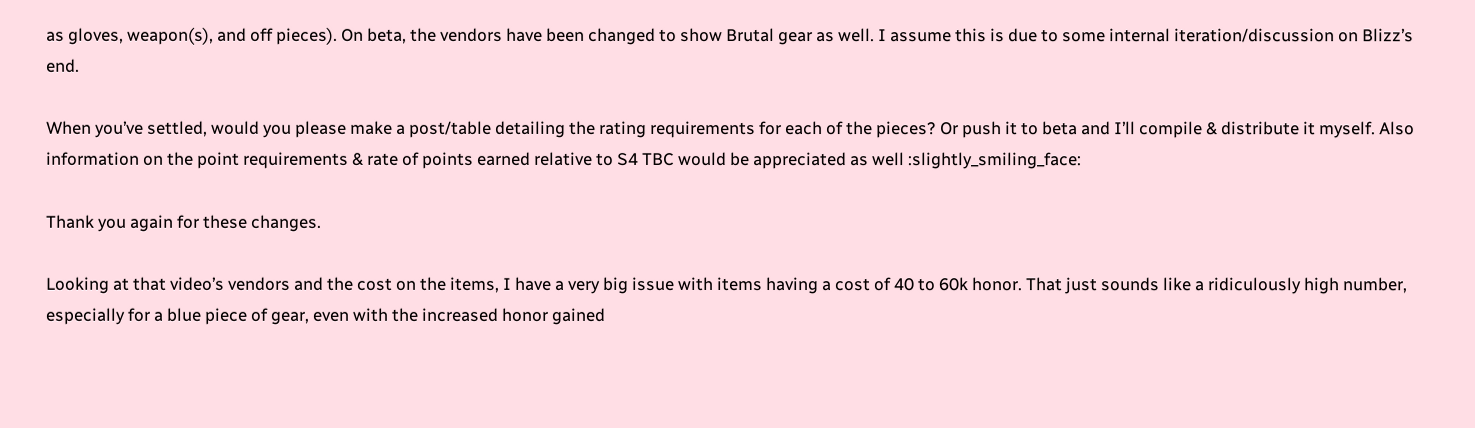as gloves, weapon(s), and off pieces). On beta, the vendors have been changed to show Brutal gear as well. I assume this is due to some internal iteration/discussion on Blizz’s end.

When you’ve settled, would you please make a post/table detailing the rating requirements for each of the pieces? Or push it to beta and I’ll compile & distribute it myself. Also information on the point requirements & rate of points earned relative to S4 TBC would be appreciated as well :slightly_smiling_face:

Thank you again for these changes.

Looking at that video’s vendors and the cost on the items, I have a very big issue with items having a cost of 40 to 60k honor. That just sounds like a ridiculously high number, especially for a blue piece of gear, even with the increased honor gained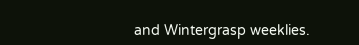and Wintergrasp weeklies.